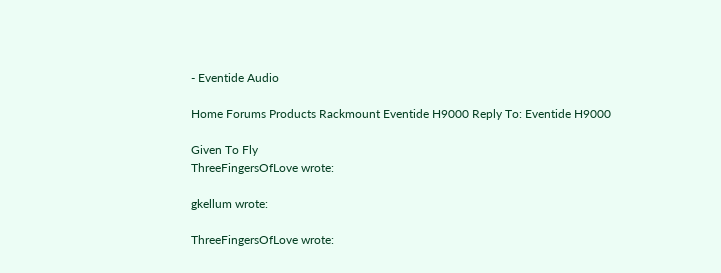- Eventide Audio

Home Forums Products Rackmount Eventide H9000 Reply To: Eventide H9000

Given To Fly
ThreeFingersOfLove wrote:

gkellum wrote:

ThreeFingersOfLove wrote: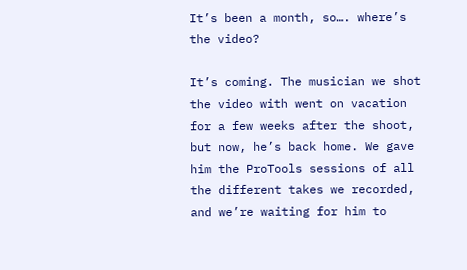It’s been a month, so…. where’s the video?

It’s coming. The musician we shot the video with went on vacation for a few weeks after the shoot, but now, he’s back home. We gave him the ProTools sessions of all the different takes we recorded, and we’re waiting for him to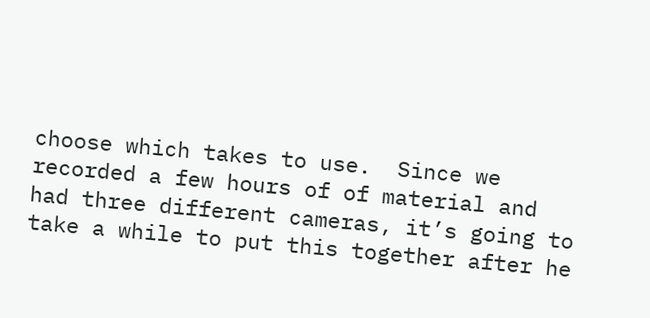choose which takes to use.  Since we recorded a few hours of of material and had three different cameras, it’s going to take a while to put this together after he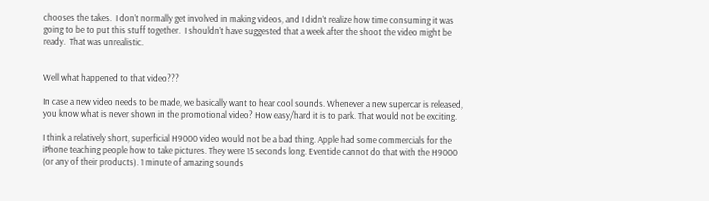chooses the takes.  I don’t normally get involved in making videos, and I didn’t realize how time consuming it was going to be to put this stuff together.  I shouldn’t have suggested that a week after the shoot the video might be ready.  That was unrealistic.


Well what happened to that video???

In case a new video needs to be made, we basically want to hear cool sounds. Whenever a new supercar is released, you know what is never shown in the promotional video? How easy/hard it is to park. That would not be exciting.

I think a relatively short, superficial H9000 video would not be a bad thing. Apple had some commercials for the iPhone teaching people how to take pictures. They were 15 seconds long. Eventide cannot do that with the H9000 (or any of their products). 1 minute of amazing sounds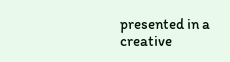presented in a creative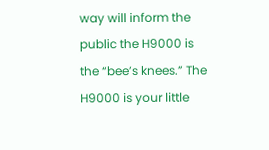way will inform the public the H9000 is the “bee’s knees.” The H9000 is your little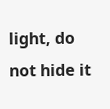light, do not hide it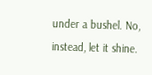under a bushel. No, instead, let it shine.